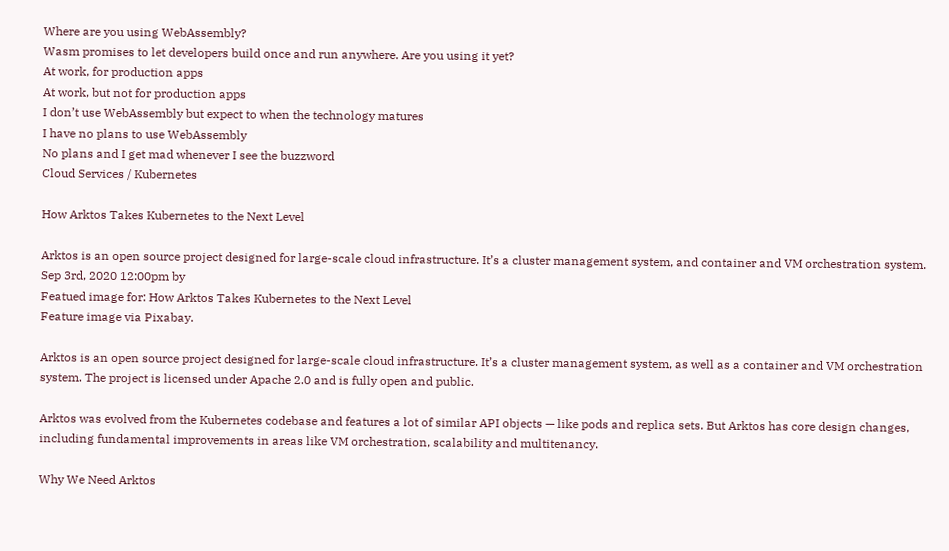Where are you using WebAssembly?
Wasm promises to let developers build once and run anywhere. Are you using it yet?
At work, for production apps
At work, but not for production apps
I don’t use WebAssembly but expect to when the technology matures
I have no plans to use WebAssembly
No plans and I get mad whenever I see the buzzword
Cloud Services / Kubernetes

How Arktos Takes Kubernetes to the Next Level

Arktos is an open source project designed for large-scale cloud infrastructure. It’s a cluster management system, and container and VM orchestration system.
Sep 3rd, 2020 12:00pm by
Featued image for: How Arktos Takes Kubernetes to the Next Level
Feature image via Pixabay.

Arktos is an open source project designed for large-scale cloud infrastructure. It’s a cluster management system, as well as a container and VM orchestration system. The project is licensed under Apache 2.0 and is fully open and public.

Arktos was evolved from the Kubernetes codebase and features a lot of similar API objects — like pods and replica sets. But Arktos has core design changes, including fundamental improvements in areas like VM orchestration, scalability and multitenancy.

Why We Need Arktos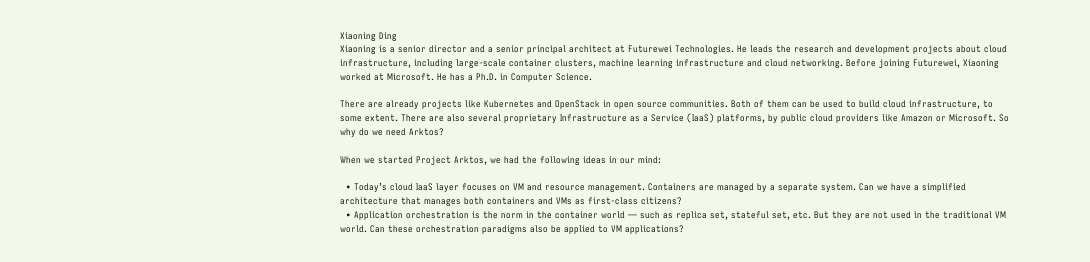Xiaoning Ding
Xiaoning is a senior director and a senior principal architect at Futurewei Technologies. He leads the research and development projects about cloud infrastructure, including large-scale container clusters, machine learning infrastructure and cloud networking. Before joining Futurewei, Xiaoning worked at Microsoft. He has a Ph.D. in Computer Science.

There are already projects like Kubernetes and OpenStack in open source communities. Both of them can be used to build cloud infrastructure, to some extent. There are also several proprietary Infrastructure as a Service (IaaS) platforms, by public cloud providers like Amazon or Microsoft. So why do we need Arktos?

When we started Project Arktos, we had the following ideas in our mind:

  • Today’s cloud IaaS layer focuses on VM and resource management. Containers are managed by a separate system. Can we have a simplified architecture that manages both containers and VMs as first-class citizens?
  • Application orchestration is the norm in the container world — such as replica set, stateful set, etc. But they are not used in the traditional VM world. Can these orchestration paradigms also be applied to VM applications?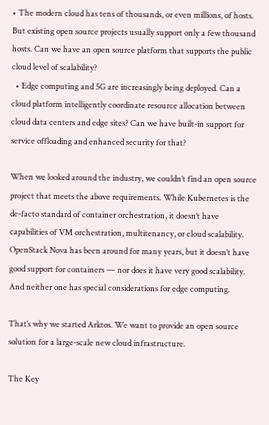• The modern cloud has tens of thousands, or even millions, of hosts. But existing open source projects usually support only a few thousand hosts. Can we have an open source platform that supports the public cloud level of scalability?
  • Edge computing and 5G are increasingly being deployed. Can a cloud platform intelligently coordinate resource allocation between cloud data centers and edge sites? Can we have built-in support for service offloading and enhanced security for that?

When we looked around the industry, we couldn’t find an open source project that meets the above requirements. While Kubernetes is the de-facto standard of container orchestration, it doesn’t have capabilities of VM orchestration, multitenancy, or cloud scalability. OpenStack Nova has been around for many years, but it doesn’t have good support for containers — nor does it have very good scalability. And neither one has special considerations for edge computing.

That’s why we started Arktos. We want to provide an open source solution for a large-scale new cloud infrastructure.

The Key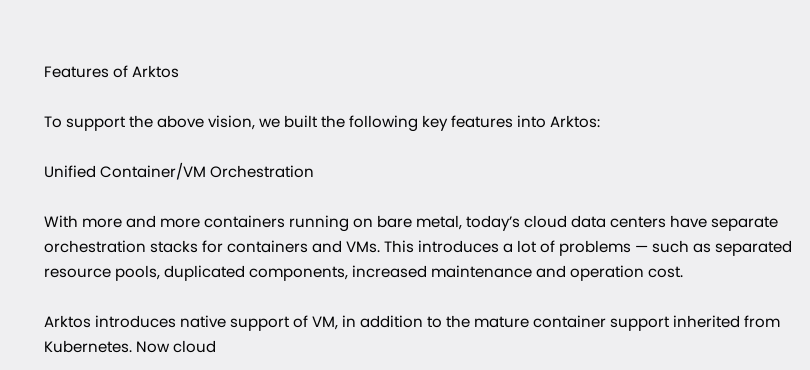Features of Arktos

To support the above vision, we built the following key features into Arktos:

Unified Container/VM Orchestration

With more and more containers running on bare metal, today’s cloud data centers have separate orchestration stacks for containers and VMs. This introduces a lot of problems — such as separated resource pools, duplicated components, increased maintenance and operation cost.

Arktos introduces native support of VM, in addition to the mature container support inherited from Kubernetes. Now cloud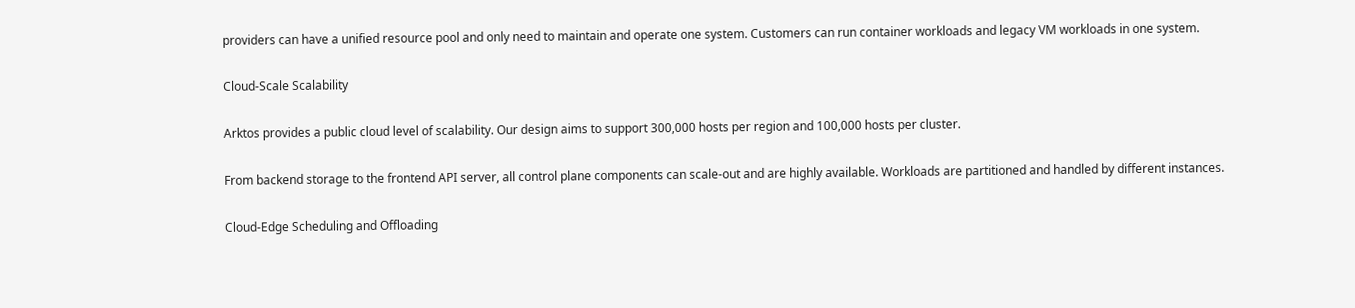providers can have a unified resource pool and only need to maintain and operate one system. Customers can run container workloads and legacy VM workloads in one system.

Cloud-Scale Scalability

Arktos provides a public cloud level of scalability. Our design aims to support 300,000 hosts per region and 100,000 hosts per cluster.

From backend storage to the frontend API server, all control plane components can scale-out and are highly available. Workloads are partitioned and handled by different instances.

Cloud-Edge Scheduling and Offloading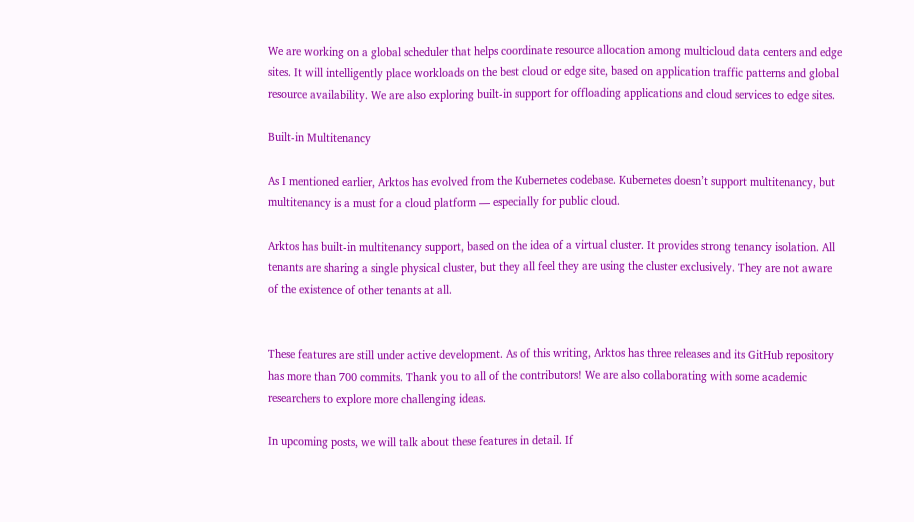We are working on a global scheduler that helps coordinate resource allocation among multicloud data centers and edge sites. It will intelligently place workloads on the best cloud or edge site, based on application traffic patterns and global resource availability. We are also exploring built-in support for offloading applications and cloud services to edge sites.

Built-in Multitenancy

As I mentioned earlier, Arktos has evolved from the Kubernetes codebase. Kubernetes doesn’t support multitenancy, but multitenancy is a must for a cloud platform — especially for public cloud.

Arktos has built-in multitenancy support, based on the idea of a virtual cluster. It provides strong tenancy isolation. All tenants are sharing a single physical cluster, but they all feel they are using the cluster exclusively. They are not aware of the existence of other tenants at all.


These features are still under active development. As of this writing, Arktos has three releases and its GitHub repository has more than 700 commits. Thank you to all of the contributors! We are also collaborating with some academic researchers to explore more challenging ideas.

In upcoming posts, we will talk about these features in detail. If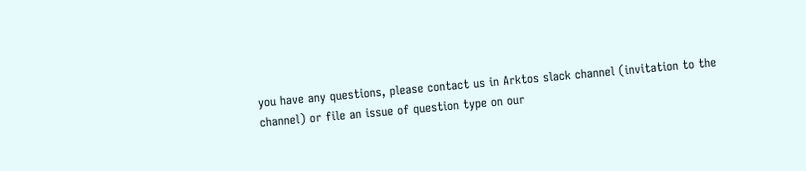you have any questions, please contact us in Arktos slack channel (invitation to the channel) or file an issue of question type on our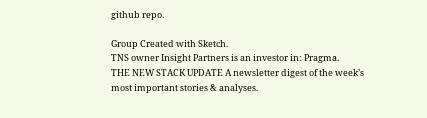github repo.

Group Created with Sketch.
TNS owner Insight Partners is an investor in: Pragma.
THE NEW STACK UPDATE A newsletter digest of the week’s most important stories & analyses.